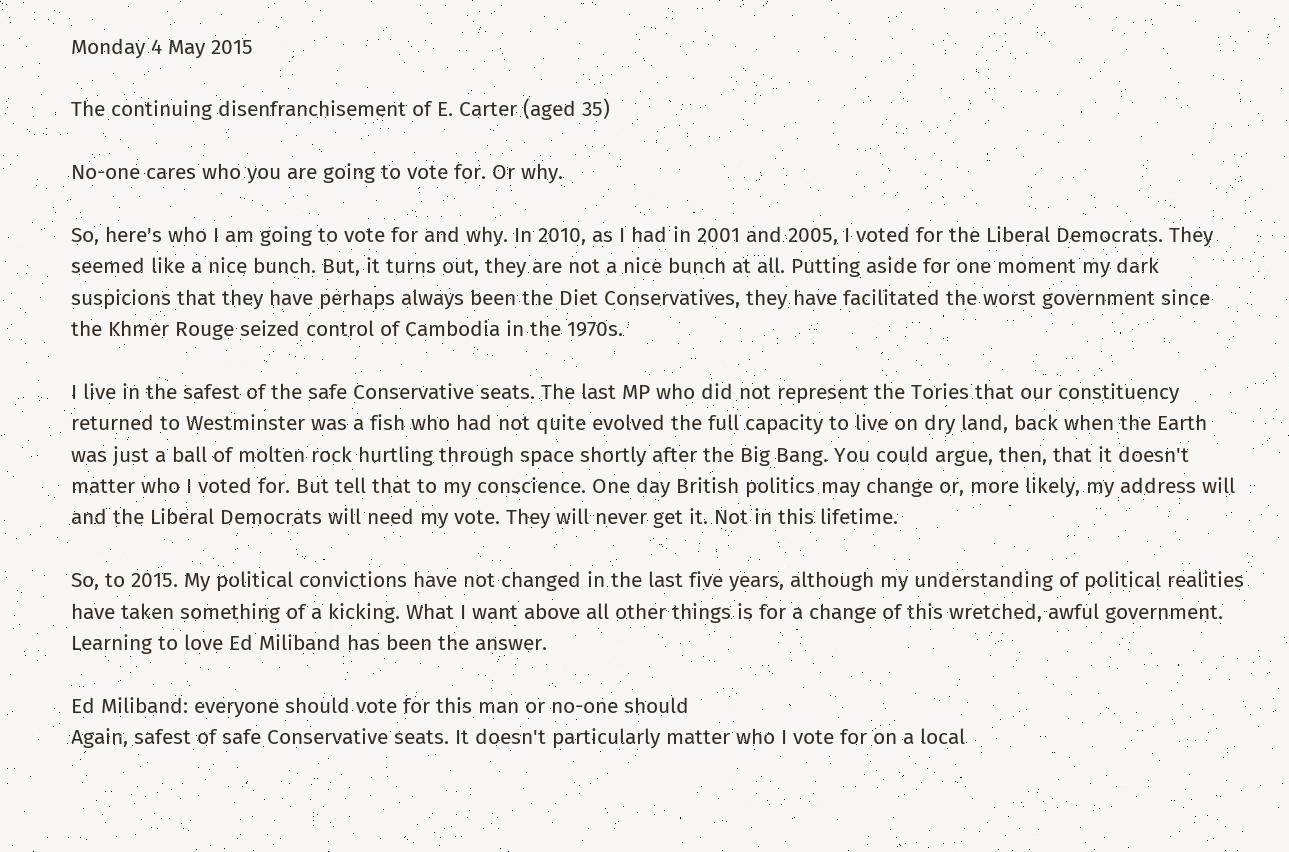Monday 4 May 2015

The continuing disenfranchisement of E. Carter (aged 35)

No-one cares who you are going to vote for. Or why.

So, here's who I am going to vote for and why. In 2010, as I had in 2001 and 2005, I voted for the Liberal Democrats. They seemed like a nice bunch. But, it turns out, they are not a nice bunch at all. Putting aside for one moment my dark suspicions that they have perhaps always been the Diet Conservatives, they have facilitated the worst government since the Khmer Rouge seized control of Cambodia in the 1970s.

I live in the safest of the safe Conservative seats. The last MP who did not represent the Tories that our constituency returned to Westminster was a fish who had not quite evolved the full capacity to live on dry land, back when the Earth was just a ball of molten rock hurtling through space shortly after the Big Bang. You could argue, then, that it doesn't matter who I voted for. But tell that to my conscience. One day British politics may change or, more likely, my address will and the Liberal Democrats will need my vote. They will never get it. Not in this lifetime.

So, to 2015. My political convictions have not changed in the last five years, although my understanding of political realities have taken something of a kicking. What I want above all other things is for a change of this wretched, awful government. Learning to love Ed Miliband has been the answer.

Ed Miliband: everyone should vote for this man or no-one should
Again, safest of safe Conservative seats. It doesn't particularly matter who I vote for on a local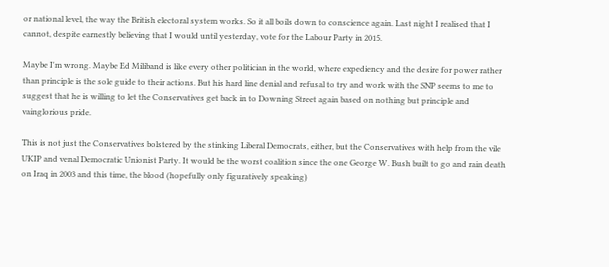or national level, the way the British electoral system works. So it all boils down to conscience again. Last night I realised that I cannot, despite earnestly believing that I would until yesterday, vote for the Labour Party in 2015.

Maybe I'm wrong. Maybe Ed Miliband is like every other politician in the world, where expediency and the desire for power rather than principle is the sole guide to their actions. But his hard line denial and refusal to try and work with the SNP seems to me to suggest that he is willing to let the Conservatives get back in to Downing Street again based on nothing but principle and vainglorious pride.

This is not just the Conservatives bolstered by the stinking Liberal Democrats, either, but the Conservatives with help from the vile UKIP and venal Democratic Unionist Party. It would be the worst coalition since the one George W. Bush built to go and rain death on Iraq in 2003 and this time, the blood (hopefully only figuratively speaking)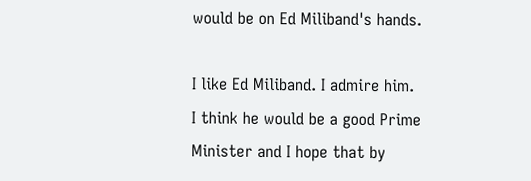would be on Ed Miliband's hands.

I like Ed Miliband. I admire him. I think he would be a good Prime Minister and I hope that by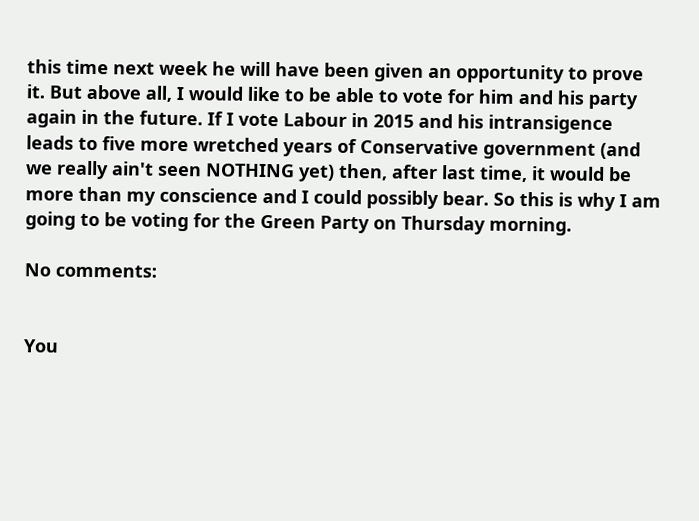this time next week he will have been given an opportunity to prove it. But above all, I would like to be able to vote for him and his party again in the future. If I vote Labour in 2015 and his intransigence leads to five more wretched years of Conservative government (and we really ain't seen NOTHING yet) then, after last time, it would be more than my conscience and I could possibly bear. So this is why I am going to be voting for the Green Party on Thursday morning.

No comments:


You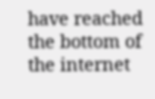have reached the bottom of the internet